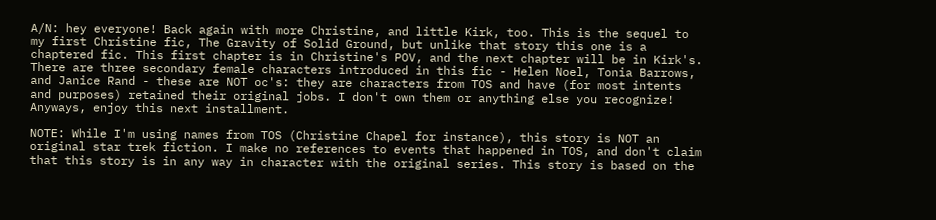A/N: hey everyone! Back again with more Christine, and little Kirk, too. This is the sequel to my first Christine fic, The Gravity of Solid Ground, but unlike that story this one is a chaptered fic. This first chapter is in Christine's POV, and the next chapter will be in Kirk's. There are three secondary female characters introduced in this fic - Helen Noel, Tonia Barrows, and Janice Rand - these are NOT oc's: they are characters from TOS and have (for most intents and purposes) retained their original jobs. I don't own them or anything else you recognize! Anyways, enjoy this next installment.

NOTE: While I'm using names from TOS (Christine Chapel for instance), this story is NOT an original star trek fiction. I make no references to events that happened in TOS, and don't claim that this story is in any way in character with the original series. This story is based on the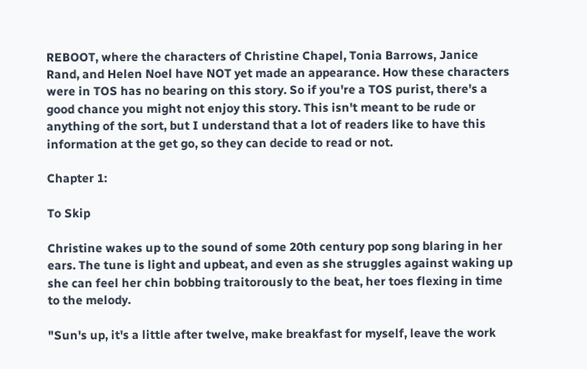REBOOT, where the characters of Christine Chapel, Tonia Barrows, Janice Rand, and Helen Noel have NOT yet made an appearance. How these characters were in TOS has no bearing on this story. So if you're a TOS purist, there's a good chance you might not enjoy this story. This isn't meant to be rude or anything of the sort, but I understand that a lot of readers like to have this information at the get go, so they can decide to read or not.

Chapter 1:

To Skip

Christine wakes up to the sound of some 20th century pop song blaring in her ears. The tune is light and upbeat, and even as she struggles against waking up she can feel her chin bobbing traitorously to the beat, her toes flexing in time to the melody.

"Sun's up, it's a little after twelve, make breakfast for myself, leave the work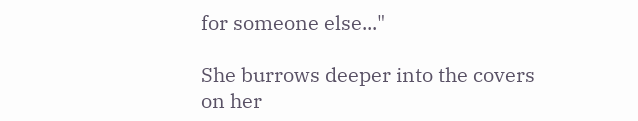for someone else..."

She burrows deeper into the covers on her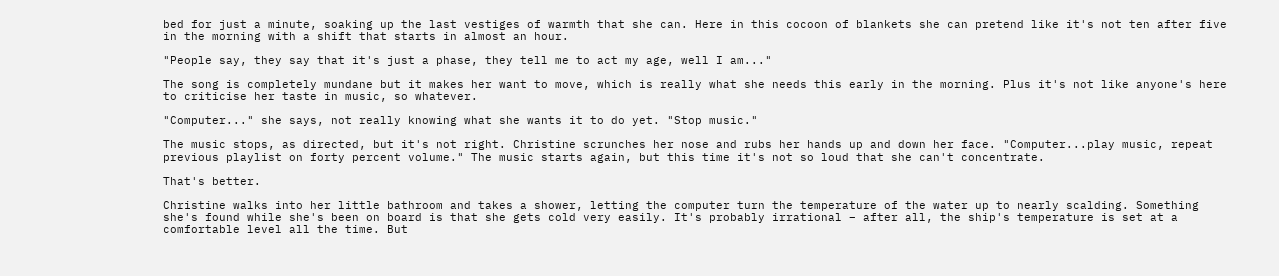bed for just a minute, soaking up the last vestiges of warmth that she can. Here in this cocoon of blankets she can pretend like it's not ten after five in the morning with a shift that starts in almost an hour.

"People say, they say that it's just a phase, they tell me to act my age, well I am..."

The song is completely mundane but it makes her want to move, which is really what she needs this early in the morning. Plus it's not like anyone's here to criticise her taste in music, so whatever.

"Computer..." she says, not really knowing what she wants it to do yet. "Stop music."

The music stops, as directed, but it's not right. Christine scrunches her nose and rubs her hands up and down her face. "Computer...play music, repeat previous playlist on forty percent volume." The music starts again, but this time it's not so loud that she can't concentrate.

That's better.

Christine walks into her little bathroom and takes a shower, letting the computer turn the temperature of the water up to nearly scalding. Something she's found while she's been on board is that she gets cold very easily. It's probably irrational – after all, the ship's temperature is set at a comfortable level all the time. But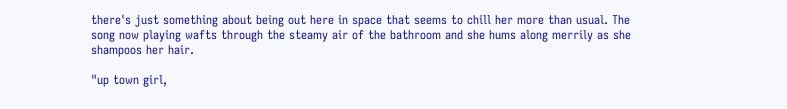there's just something about being out here in space that seems to chill her more than usual. The song now playing wafts through the steamy air of the bathroom and she hums along merrily as she shampoos her hair.

"up town girl,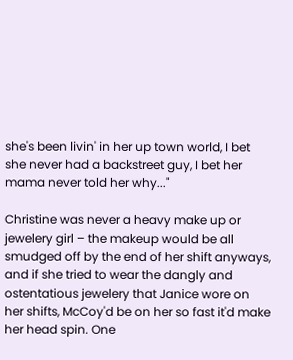she's been livin' in her up town world, I bet she never had a backstreet guy, I bet her mama never told her why..."

Christine was never a heavy make up or jewelery girl – the makeup would be all smudged off by the end of her shift anyways, and if she tried to wear the dangly and ostentatious jewelery that Janice wore on her shifts, McCoy'd be on her so fast it'd make her head spin. One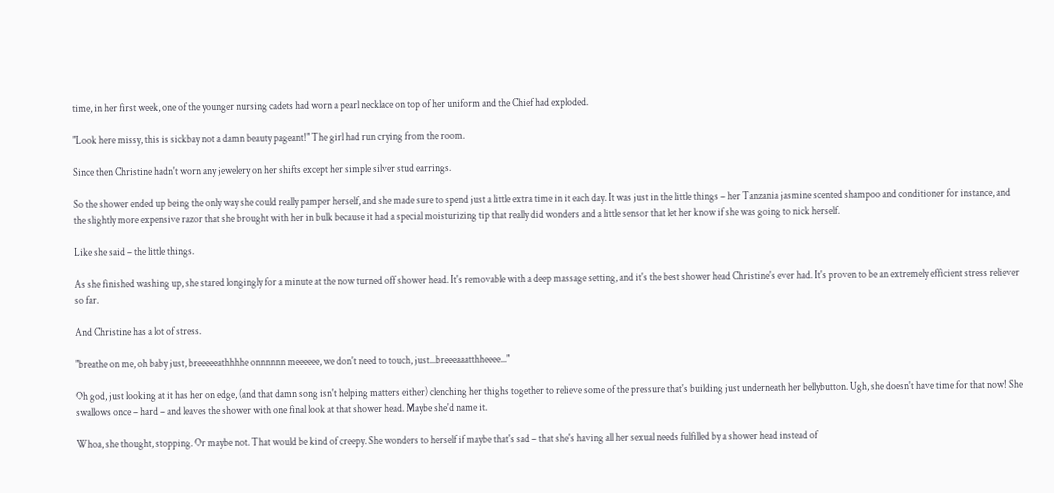time, in her first week, one of the younger nursing cadets had worn a pearl necklace on top of her uniform and the Chief had exploded.

"Look here missy, this is sickbay not a damn beauty pageant!" The girl had run crying from the room.

Since then Christine hadn't worn any jewelery on her shifts except her simple silver stud earrings.

So the shower ended up being the only way she could really pamper herself, and she made sure to spend just a little extra time in it each day. It was just in the little things – her Tanzania jasmine scented shampoo and conditioner for instance, and the slightly more expensive razor that she brought with her in bulk because it had a special moisturizing tip that really did wonders and a little sensor that let her know if she was going to nick herself.

Like she said – the little things.

As she finished washing up, she stared longingly for a minute at the now turned off shower head. It's removable with a deep massage setting, and it's the best shower head Christine's ever had. It's proven to be an extremely efficient stress reliever so far.

And Christine has a lot of stress.

"breathe on me, oh baby just, breeeeeathhhhe onnnnnn meeeeee, we don't need to touch, just...breeeaaatthheeee..."

Oh god, just looking at it has her on edge, (and that damn song isn't helping matters either) clenching her thighs together to relieve some of the pressure that's building just underneath her bellybutton. Ugh, she doesn't have time for that now! She swallows once – hard – and leaves the shower with one final look at that shower head. Maybe she'd name it.

Whoa, she thought, stopping. Or maybe not. That would be kind of creepy. She wonders to herself if maybe that's sad – that she's having all her sexual needs fulfilled by a shower head instead of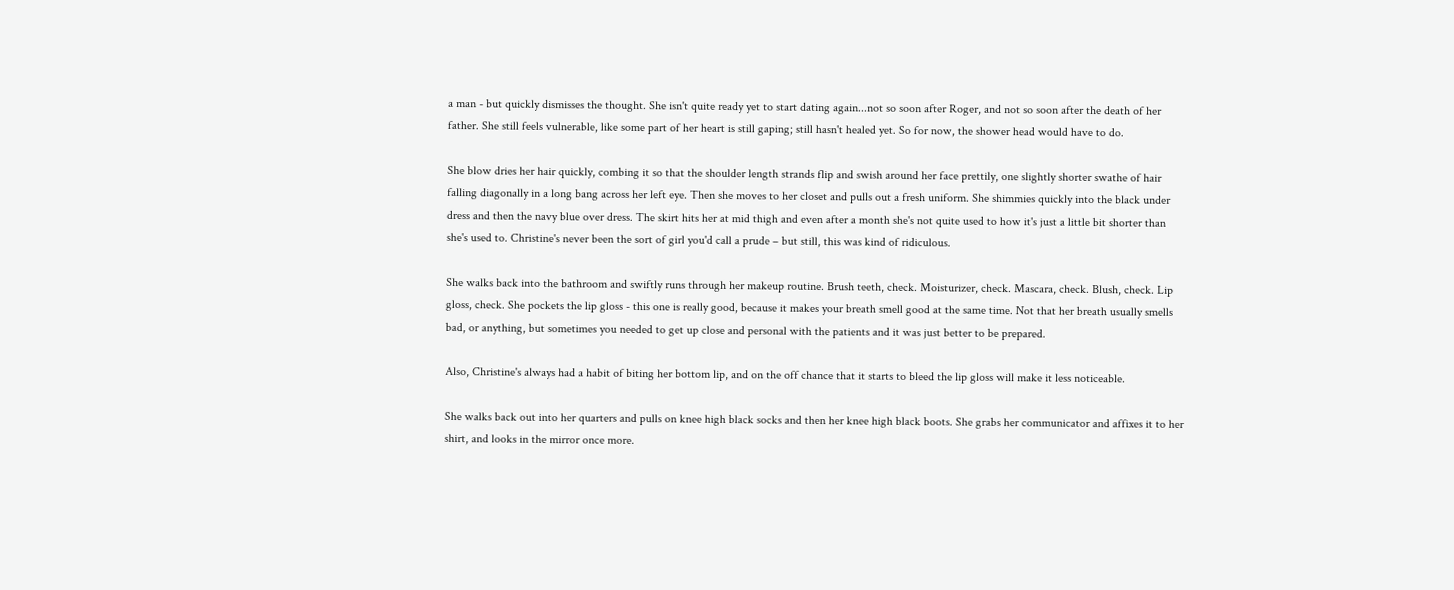a man - but quickly dismisses the thought. She isn't quite ready yet to start dating again...not so soon after Roger, and not so soon after the death of her father. She still feels vulnerable, like some part of her heart is still gaping; still hasn't healed yet. So for now, the shower head would have to do.

She blow dries her hair quickly, combing it so that the shoulder length strands flip and swish around her face prettily, one slightly shorter swathe of hair falling diagonally in a long bang across her left eye. Then she moves to her closet and pulls out a fresh uniform. She shimmies quickly into the black under dress and then the navy blue over dress. The skirt hits her at mid thigh and even after a month she's not quite used to how it's just a little bit shorter than she's used to. Christine's never been the sort of girl you'd call a prude – but still, this was kind of ridiculous.

She walks back into the bathroom and swiftly runs through her makeup routine. Brush teeth, check. Moisturizer, check. Mascara, check. Blush, check. Lip gloss, check. She pockets the lip gloss - this one is really good, because it makes your breath smell good at the same time. Not that her breath usually smells bad, or anything, but sometimes you needed to get up close and personal with the patients and it was just better to be prepared.

Also, Christine's always had a habit of biting her bottom lip, and on the off chance that it starts to bleed the lip gloss will make it less noticeable.

She walks back out into her quarters and pulls on knee high black socks and then her knee high black boots. She grabs her communicator and affixes it to her shirt, and looks in the mirror once more.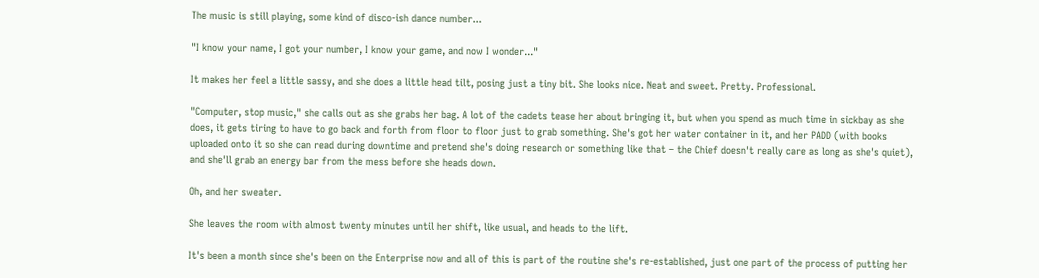The music is still playing, some kind of disco-ish dance number...

"I know your name, I got your number, I know your game, and now I wonder..."

It makes her feel a little sassy, and she does a little head tilt, posing just a tiny bit. She looks nice. Neat and sweet. Pretty. Professional.

"Computer, stop music," she calls out as she grabs her bag. A lot of the cadets tease her about bringing it, but when you spend as much time in sickbay as she does, it gets tiring to have to go back and forth from floor to floor just to grab something. She's got her water container in it, and her PADD (with books uploaded onto it so she can read during downtime and pretend she's doing research or something like that – the Chief doesn't really care as long as she's quiet), and she'll grab an energy bar from the mess before she heads down.

Oh, and her sweater.

She leaves the room with almost twenty minutes until her shift, like usual, and heads to the lift.

It's been a month since she's been on the Enterprise now and all of this is part of the routine she's re-established, just one part of the process of putting her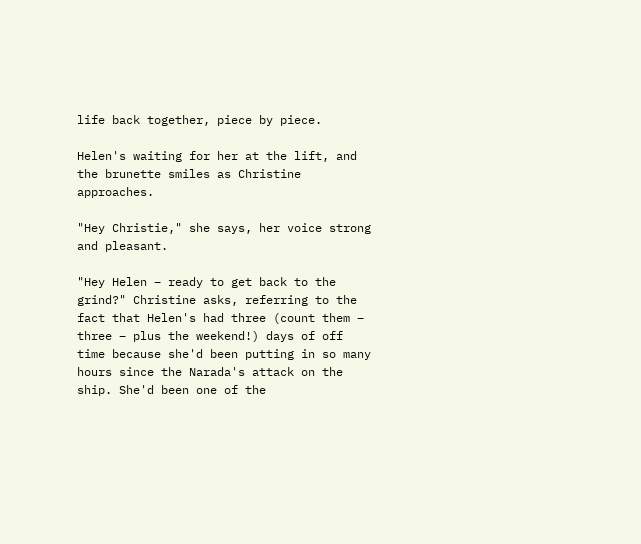life back together, piece by piece.

Helen's waiting for her at the lift, and the brunette smiles as Christine approaches.

"Hey Christie," she says, her voice strong and pleasant.

"Hey Helen – ready to get back to the grind?" Christine asks, referring to the fact that Helen's had three (count them – three – plus the weekend!) days of off time because she'd been putting in so many hours since the Narada's attack on the ship. She'd been one of the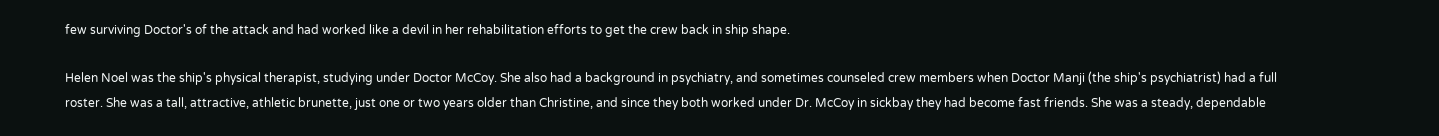few surviving Doctor's of the attack and had worked like a devil in her rehabilitation efforts to get the crew back in ship shape.

Helen Noel was the ship's physical therapist, studying under Doctor McCoy. She also had a background in psychiatry, and sometimes counseled crew members when Doctor Manji (the ship's psychiatrist) had a full roster. She was a tall, attractive, athletic brunette, just one or two years older than Christine, and since they both worked under Dr. McCoy in sickbay they had become fast friends. She was a steady, dependable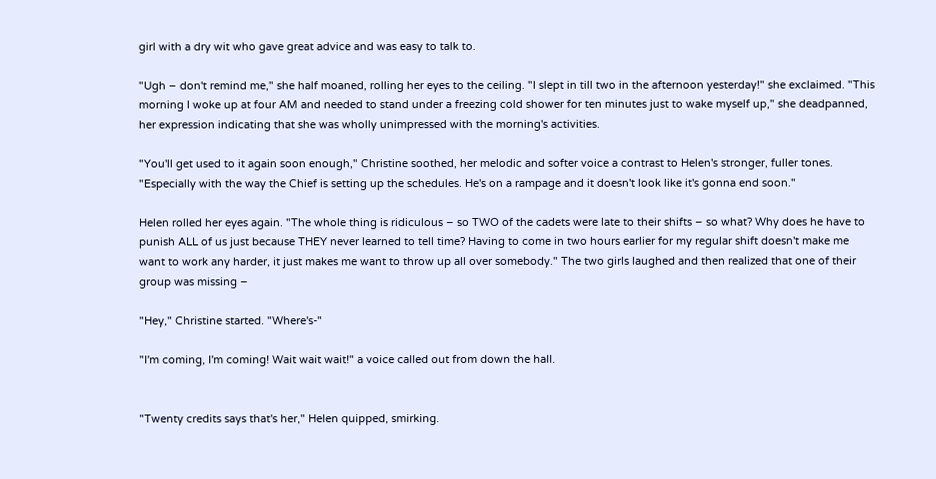girl with a dry wit who gave great advice and was easy to talk to.

"Ugh – don't remind me," she half moaned, rolling her eyes to the ceiling. "I slept in till two in the afternoon yesterday!" she exclaimed. "This morning I woke up at four AM and needed to stand under a freezing cold shower for ten minutes just to wake myself up," she deadpanned, her expression indicating that she was wholly unimpressed with the morning's activities.

"You'll get used to it again soon enough," Christine soothed, her melodic and softer voice a contrast to Helen's stronger, fuller tones. "Especially with the way the Chief is setting up the schedules. He's on a rampage and it doesn't look like it's gonna end soon."

Helen rolled her eyes again. "The whole thing is ridiculous – so TWO of the cadets were late to their shifts – so what? Why does he have to punish ALL of us just because THEY never learned to tell time? Having to come in two hours earlier for my regular shift doesn't make me want to work any harder, it just makes me want to throw up all over somebody." The two girls laughed and then realized that one of their group was missing –

"Hey," Christine started. "Where's-"

"I'm coming, I'm coming! Wait wait wait!" a voice called out from down the hall.


"Twenty credits says that's her," Helen quipped, smirking.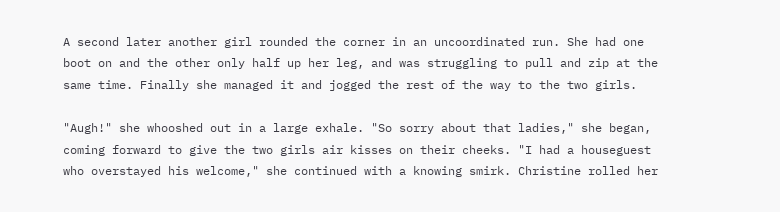A second later another girl rounded the corner in an uncoordinated run. She had one boot on and the other only half up her leg, and was struggling to pull and zip at the same time. Finally she managed it and jogged the rest of the way to the two girls.

"Augh!" she whooshed out in a large exhale. "So sorry about that ladies," she began, coming forward to give the two girls air kisses on their cheeks. "I had a houseguest who overstayed his welcome," she continued with a knowing smirk. Christine rolled her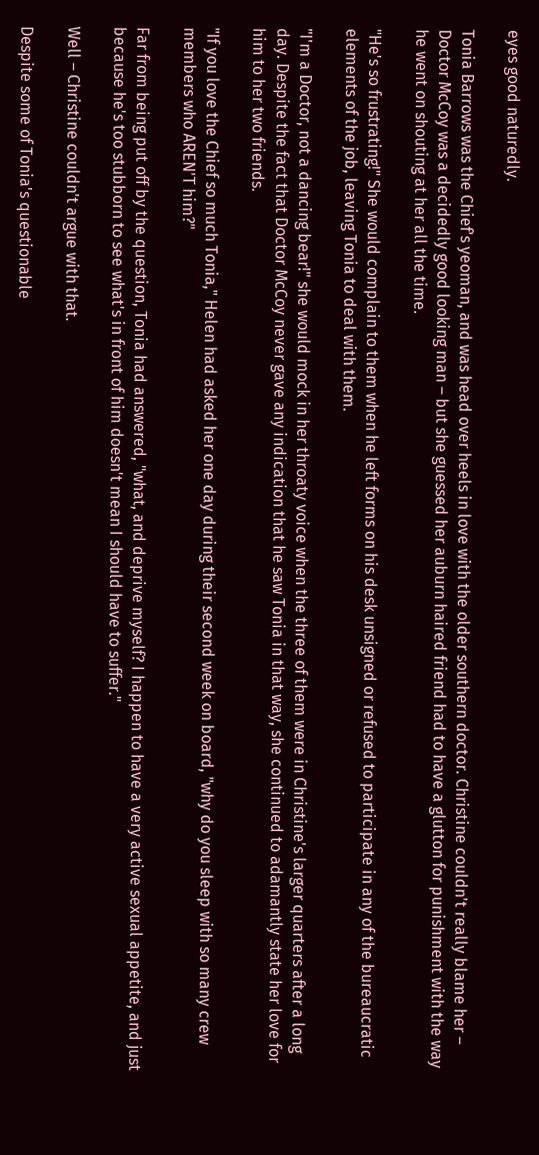eyes good naturedly.

Tonia Barrows was the Chief's yeoman, and was head over heels in love with the older southern doctor. Christine couldn't really blame her – Doctor McCoy was a decidedly good looking man – but she guessed her auburn haired friend had to have a glutton for punishment with the way he went on shouting at her all the time.

"He's so frustrating!" She would complain to them when he left forms on his desk unsigned or refused to participate in any of the bureaucratic elements of the job, leaving Tonia to deal with them.

"I'm a Doctor, not a dancing bear!" she would mock in her throaty voice when the three of them were in Christine's larger quarters after a long day. Despite the fact that Doctor McCoy never gave any indication that he saw Tonia in that way, she continued to adamantly state her love for him to her two friends.

"If you love the Chief so much Tonia," Helen had asked her one day during their second week on board, "why do you sleep with so many crew members who AREN'T him?"

Far from being put off by the question, Tonia had answered, "what, and deprive myself? I happen to have a very active sexual appetite, and just because he's too stubborn to see what's in front of him doesn't mean I should have to suffer."

Well – Christine couldn't argue with that.

Despite some of Tonia's questionable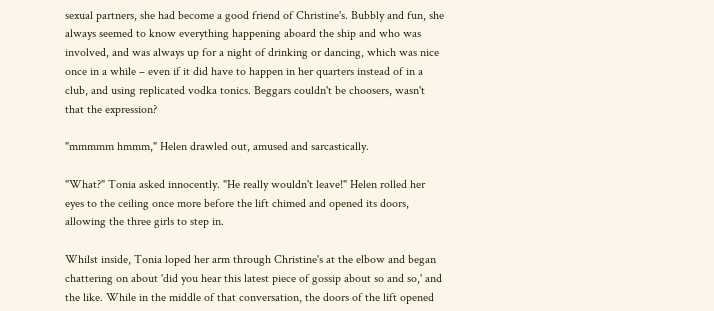sexual partners, she had become a good friend of Christine's. Bubbly and fun, she always seemed to know everything happening aboard the ship and who was involved, and was always up for a night of drinking or dancing, which was nice once in a while – even if it did have to happen in her quarters instead of in a club, and using replicated vodka tonics. Beggars couldn't be choosers, wasn't that the expression?

"mmmmm hmmm," Helen drawled out, amused and sarcastically.

"What?" Tonia asked innocently. "He really wouldn't leave!" Helen rolled her eyes to the ceiling once more before the lift chimed and opened its doors, allowing the three girls to step in.

Whilst inside, Tonia loped her arm through Christine's at the elbow and began chattering on about 'did you hear this latest piece of gossip about so and so,' and the like. While in the middle of that conversation, the doors of the lift opened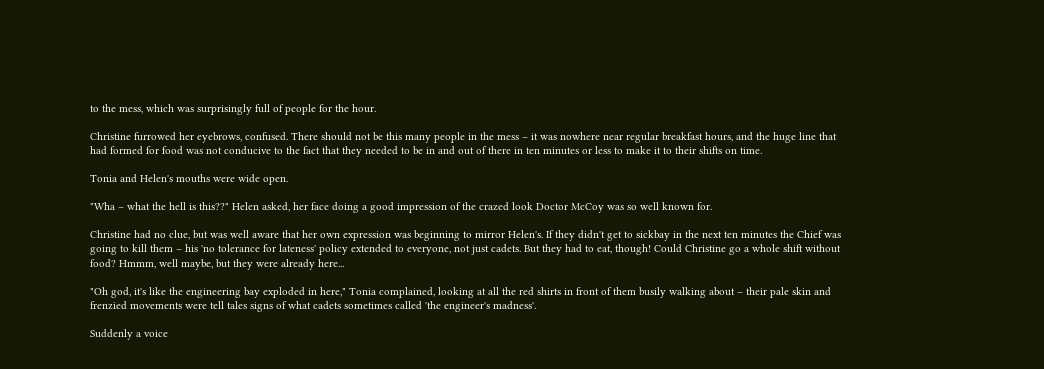to the mess, which was surprisingly full of people for the hour.

Christine furrowed her eyebrows, confused. There should not be this many people in the mess – it was nowhere near regular breakfast hours, and the huge line that had formed for food was not conducive to the fact that they needed to be in and out of there in ten minutes or less to make it to their shifts on time.

Tonia and Helen's mouths were wide open.

"Wha – what the hell is this??" Helen asked, her face doing a good impression of the crazed look Doctor McCoy was so well known for.

Christine had no clue, but was well aware that her own expression was beginning to mirror Helen's. If they didn't get to sickbay in the next ten minutes the Chief was going to kill them – his 'no tolerance for lateness' policy extended to everyone, not just cadets. But they had to eat, though! Could Christine go a whole shift without food? Hmmm, well maybe, but they were already here...

"Oh god, it's like the engineering bay exploded in here," Tonia complained, looking at all the red shirts in front of them busily walking about – their pale skin and frenzied movements were tell tales signs of what cadets sometimes called 'the engineer's madness'.

Suddenly a voice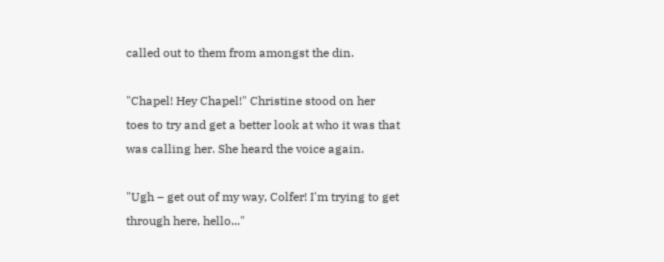called out to them from amongst the din.

"Chapel! Hey Chapel!" Christine stood on her toes to try and get a better look at who it was that was calling her. She heard the voice again.

"Ugh – get out of my way, Colfer! I'm trying to get through here, hello..."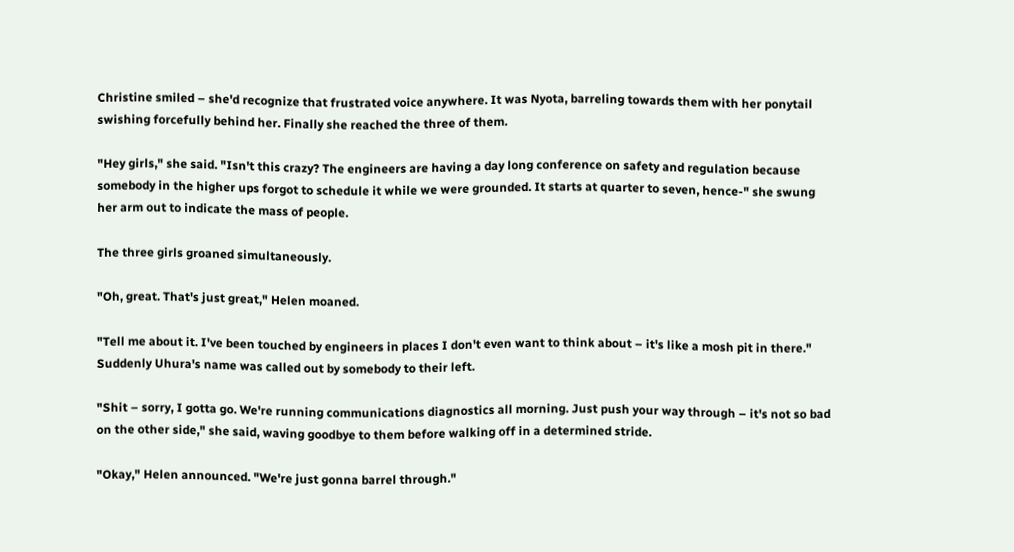Christine smiled – she'd recognize that frustrated voice anywhere. It was Nyota, barreling towards them with her ponytail swishing forcefully behind her. Finally she reached the three of them.

"Hey girls," she said. "Isn't this crazy? The engineers are having a day long conference on safety and regulation because somebody in the higher ups forgot to schedule it while we were grounded. It starts at quarter to seven, hence-" she swung her arm out to indicate the mass of people.

The three girls groaned simultaneously.

"Oh, great. That's just great," Helen moaned.

"Tell me about it. I've been touched by engineers in places I don't even want to think about – it's like a mosh pit in there." Suddenly Uhura's name was called out by somebody to their left.

"Shit – sorry, I gotta go. We're running communications diagnostics all morning. Just push your way through – it's not so bad on the other side," she said, waving goodbye to them before walking off in a determined stride.

"Okay," Helen announced. "We're just gonna barrel through."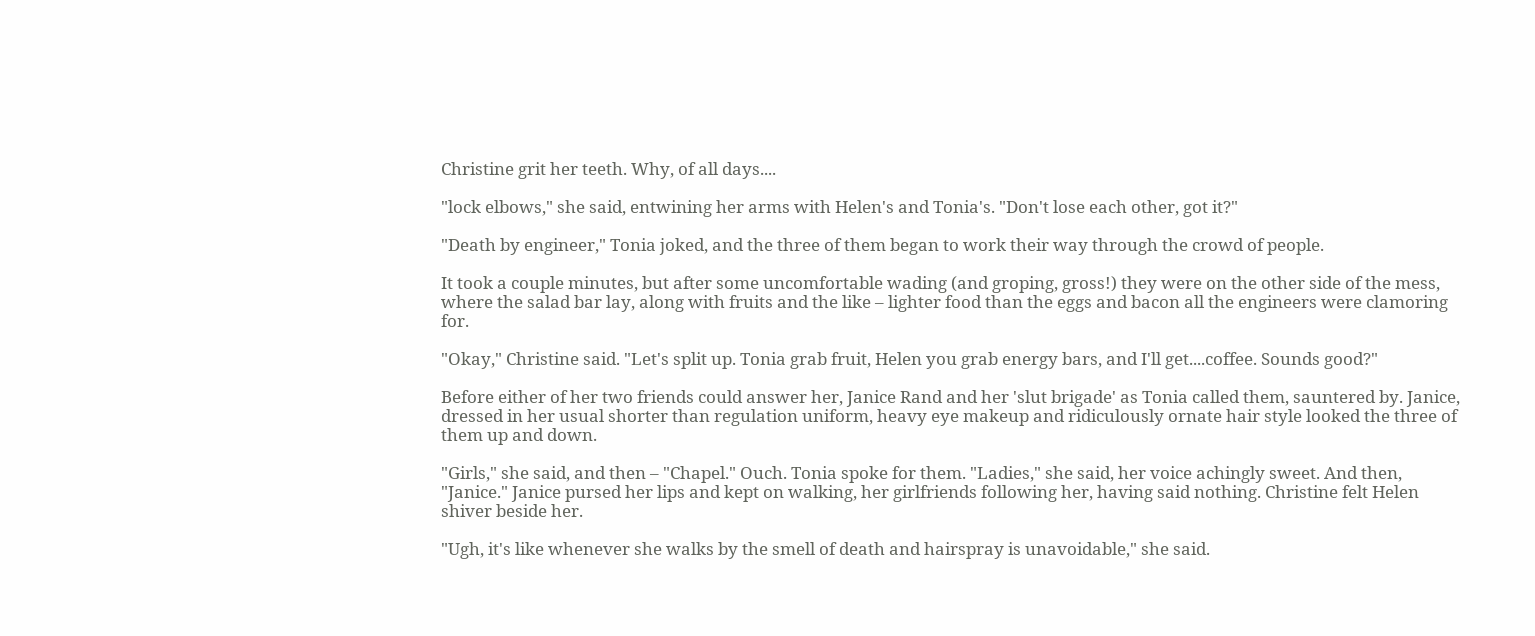Christine grit her teeth. Why, of all days....

"lock elbows," she said, entwining her arms with Helen's and Tonia's. "Don't lose each other, got it?"

"Death by engineer," Tonia joked, and the three of them began to work their way through the crowd of people.

It took a couple minutes, but after some uncomfortable wading (and groping, gross!) they were on the other side of the mess, where the salad bar lay, along with fruits and the like – lighter food than the eggs and bacon all the engineers were clamoring for.

"Okay," Christine said. "Let's split up. Tonia grab fruit, Helen you grab energy bars, and I'll get....coffee. Sounds good?"

Before either of her two friends could answer her, Janice Rand and her 'slut brigade' as Tonia called them, sauntered by. Janice, dressed in her usual shorter than regulation uniform, heavy eye makeup and ridiculously ornate hair style looked the three of them up and down.

"Girls," she said, and then – "Chapel." Ouch. Tonia spoke for them. "Ladies," she said, her voice achingly sweet. And then, "Janice." Janice pursed her lips and kept on walking, her girlfriends following her, having said nothing. Christine felt Helen shiver beside her.

"Ugh, it's like whenever she walks by the smell of death and hairspray is unavoidable," she said.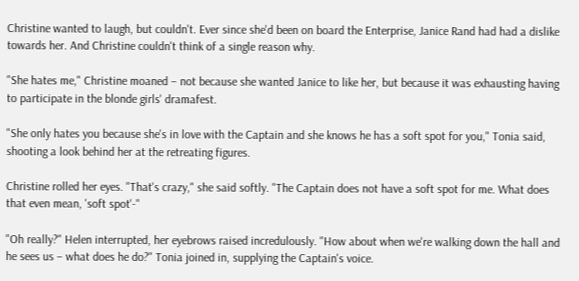Christine wanted to laugh, but couldn't. Ever since she'd been on board the Enterprise, Janice Rand had had a dislike towards her. And Christine couldn't think of a single reason why.

"She hates me," Christine moaned – not because she wanted Janice to like her, but because it was exhausting having to participate in the blonde girls' dramafest.

"She only hates you because she's in love with the Captain and she knows he has a soft spot for you," Tonia said, shooting a look behind her at the retreating figures.

Christine rolled her eyes. "That's crazy," she said softly. "The Captain does not have a soft spot for me. What does that even mean, 'soft spot'-"

"Oh really?" Helen interrupted, her eyebrows raised incredulously. "How about when we're walking down the hall and he sees us – what does he do?" Tonia joined in, supplying the Captain's voice.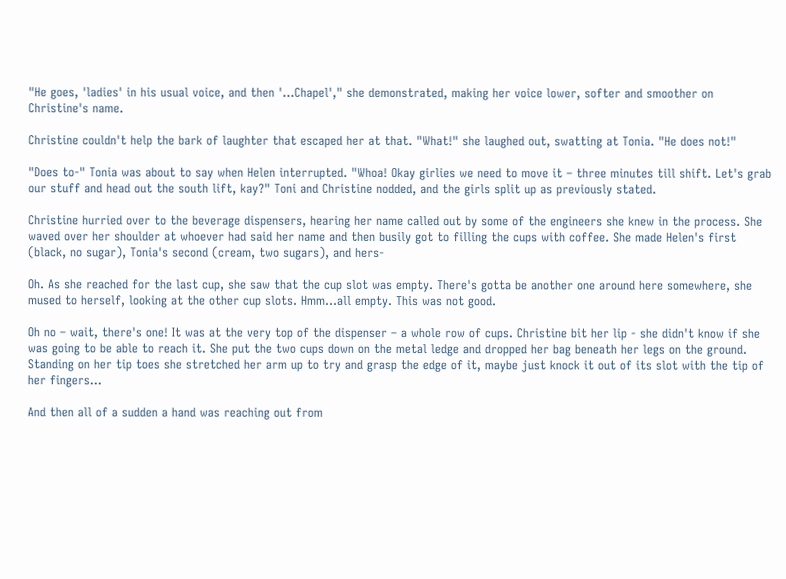"He goes, 'ladies' in his usual voice, and then '...Chapel'," she demonstrated, making her voice lower, softer and smoother on Christine's name.

Christine couldn't help the bark of laughter that escaped her at that. "What!" she laughed out, swatting at Tonia. "He does not!"

"Does to-" Tonia was about to say when Helen interrupted. "Whoa! Okay girlies we need to move it – three minutes till shift. Let's grab our stuff and head out the south lift, kay?" Toni and Christine nodded, and the girls split up as previously stated.

Christine hurried over to the beverage dispensers, hearing her name called out by some of the engineers she knew in the process. She waved over her shoulder at whoever had said her name and then busily got to filling the cups with coffee. She made Helen's first (black, no sugar), Tonia's second (cream, two sugars), and hers-

Oh. As she reached for the last cup, she saw that the cup slot was empty. There's gotta be another one around here somewhere, she mused to herself, looking at the other cup slots. Hmm...all empty. This was not good.

Oh no – wait, there's one! It was at the very top of the dispenser – a whole row of cups. Christine bit her lip - she didn't know if she was going to be able to reach it. She put the two cups down on the metal ledge and dropped her bag beneath her legs on the ground. Standing on her tip toes she stretched her arm up to try and grasp the edge of it, maybe just knock it out of its slot with the tip of her fingers...

And then all of a sudden a hand was reaching out from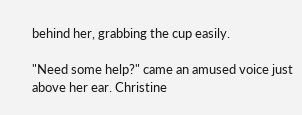behind her, grabbing the cup easily.

"Need some help?" came an amused voice just above her ear. Christine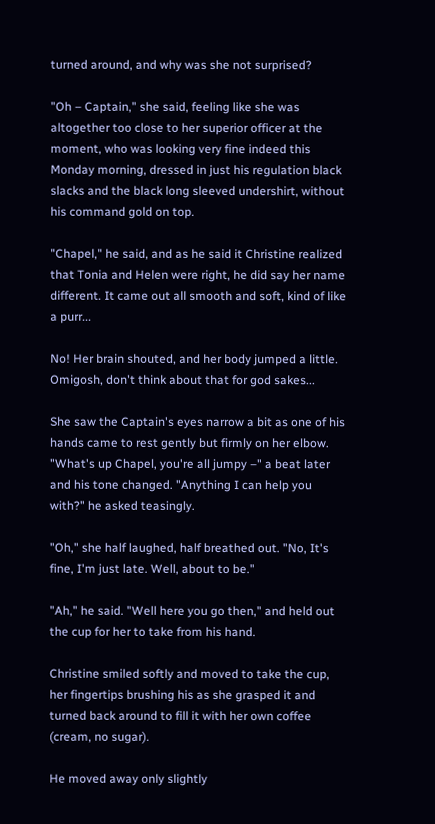turned around, and why was she not surprised?

"Oh – Captain," she said, feeling like she was altogether too close to her superior officer at the moment, who was looking very fine indeed this Monday morning, dressed in just his regulation black slacks and the black long sleeved undershirt, without his command gold on top.

"Chapel," he said, and as he said it Christine realized that Tonia and Helen were right, he did say her name different. It came out all smooth and soft, kind of like a purr...

No! Her brain shouted, and her body jumped a little. Omigosh, don't think about that for god sakes...

She saw the Captain's eyes narrow a bit as one of his hands came to rest gently but firmly on her elbow. "What's up Chapel, you're all jumpy –" a beat later and his tone changed. "Anything I can help you with?" he asked teasingly.

"Oh," she half laughed, half breathed out. "No, It's fine, I'm just late. Well, about to be."

"Ah," he said. "Well here you go then," and held out the cup for her to take from his hand.

Christine smiled softly and moved to take the cup, her fingertips brushing his as she grasped it and turned back around to fill it with her own coffee (cream, no sugar).

He moved away only slightly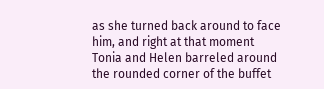as she turned back around to face him, and right at that moment Tonia and Helen barreled around the rounded corner of the buffet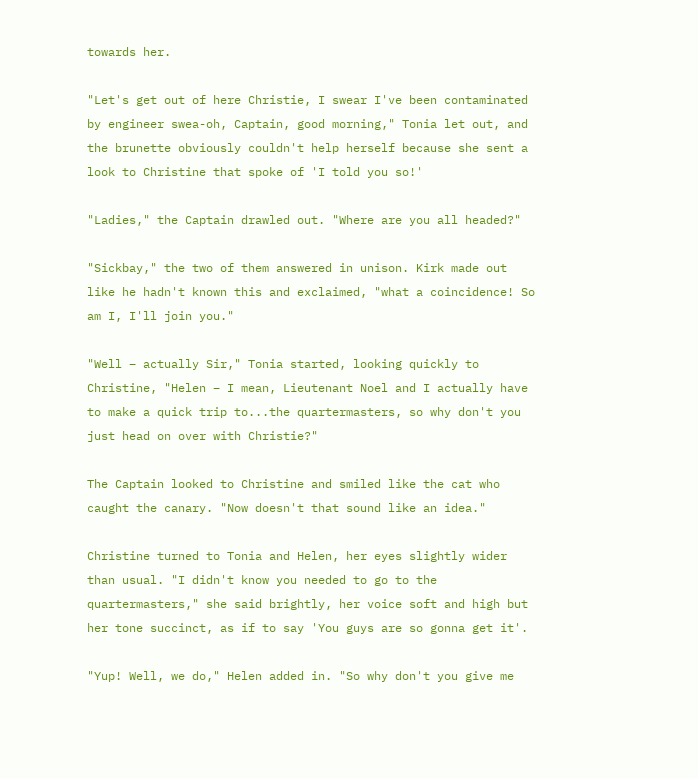towards her.

"Let's get out of here Christie, I swear I've been contaminated by engineer swea-oh, Captain, good morning," Tonia let out, and the brunette obviously couldn't help herself because she sent a look to Christine that spoke of 'I told you so!'

"Ladies," the Captain drawled out. "Where are you all headed?"

"Sickbay," the two of them answered in unison. Kirk made out like he hadn't known this and exclaimed, "what a coincidence! So am I, I'll join you."

"Well – actually Sir," Tonia started, looking quickly to Christine, "Helen – I mean, Lieutenant Noel and I actually have to make a quick trip to...the quartermasters, so why don't you just head on over with Christie?"

The Captain looked to Christine and smiled like the cat who caught the canary. "Now doesn't that sound like an idea."

Christine turned to Tonia and Helen, her eyes slightly wider than usual. "I didn't know you needed to go to the quartermasters," she said brightly, her voice soft and high but her tone succinct, as if to say 'You guys are so gonna get it'.

"Yup! Well, we do," Helen added in. "So why don't you give me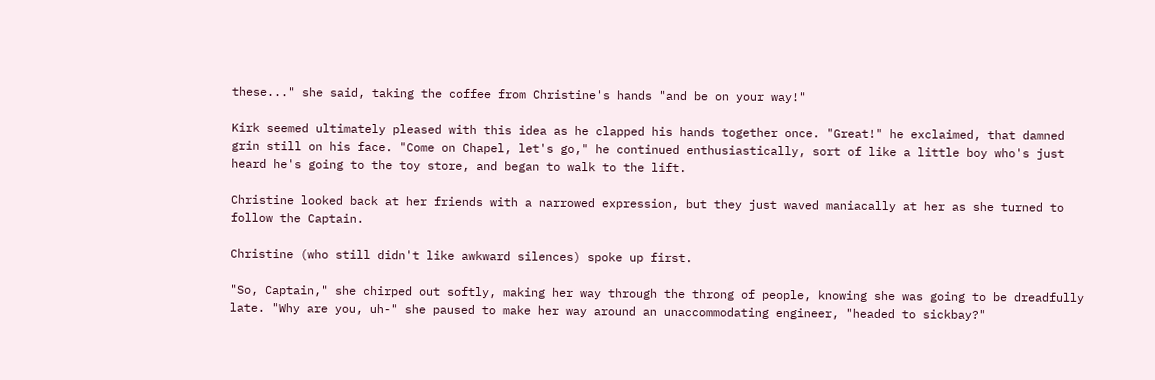these..." she said, taking the coffee from Christine's hands "and be on your way!"

Kirk seemed ultimately pleased with this idea as he clapped his hands together once. "Great!" he exclaimed, that damned grin still on his face. "Come on Chapel, let's go," he continued enthusiastically, sort of like a little boy who's just heard he's going to the toy store, and began to walk to the lift.

Christine looked back at her friends with a narrowed expression, but they just waved maniacally at her as she turned to follow the Captain.

Christine (who still didn't like awkward silences) spoke up first.

"So, Captain," she chirped out softly, making her way through the throng of people, knowing she was going to be dreadfully late. "Why are you, uh-" she paused to make her way around an unaccommodating engineer, "headed to sickbay?"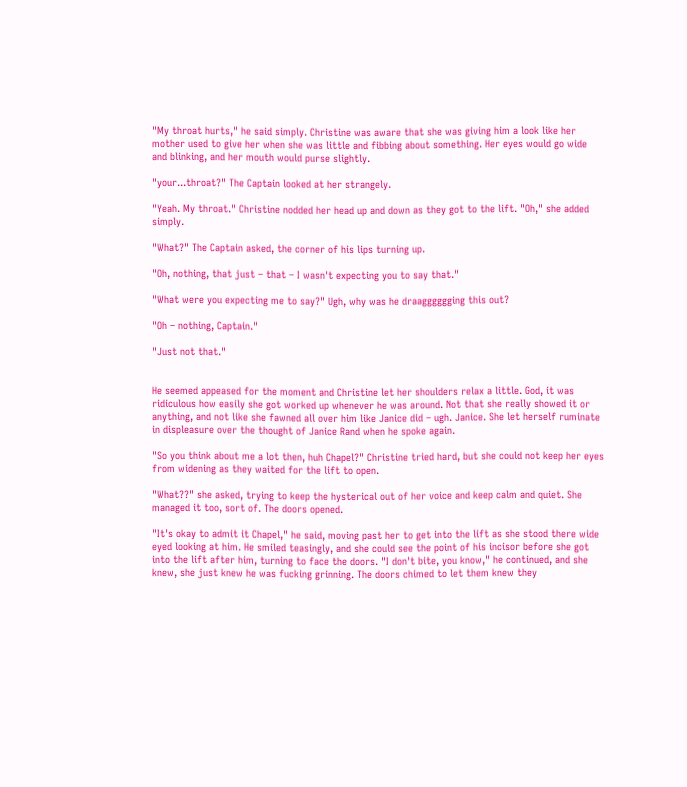"My throat hurts," he said simply. Christine was aware that she was giving him a look like her mother used to give her when she was little and fibbing about something. Her eyes would go wide and blinking, and her mouth would purse slightly.

"your...throat?" The Captain looked at her strangely.

"Yeah. My throat." Christine nodded her head up and down as they got to the lift. "Oh," she added simply.

"What?" The Captain asked, the corner of his lips turning up.

"Oh, nothing, that just – that – I wasn't expecting you to say that."

"What were you expecting me to say?" Ugh, why was he draagggggging this out?

"Oh – nothing, Captain."

"Just not that."


He seemed appeased for the moment and Christine let her shoulders relax a little. God, it was ridiculous how easily she got worked up whenever he was around. Not that she really showed it or anything, and not like she fawned all over him like Janice did – ugh. Janice. She let herself ruminate in displeasure over the thought of Janice Rand when he spoke again.

"So you think about me a lot then, huh Chapel?" Christine tried hard, but she could not keep her eyes from widening as they waited for the lift to open.

"What??" she asked, trying to keep the hysterical out of her voice and keep calm and quiet. She managed it too, sort of. The doors opened.

"It's okay to admit it Chapel," he said, moving past her to get into the lift as she stood there wide eyed looking at him. He smiled teasingly, and she could see the point of his incisor before she got into the lift after him, turning to face the doors. "I don't bite, you know," he continued, and she knew, she just knew he was fucking grinning. The doors chimed to let them knew they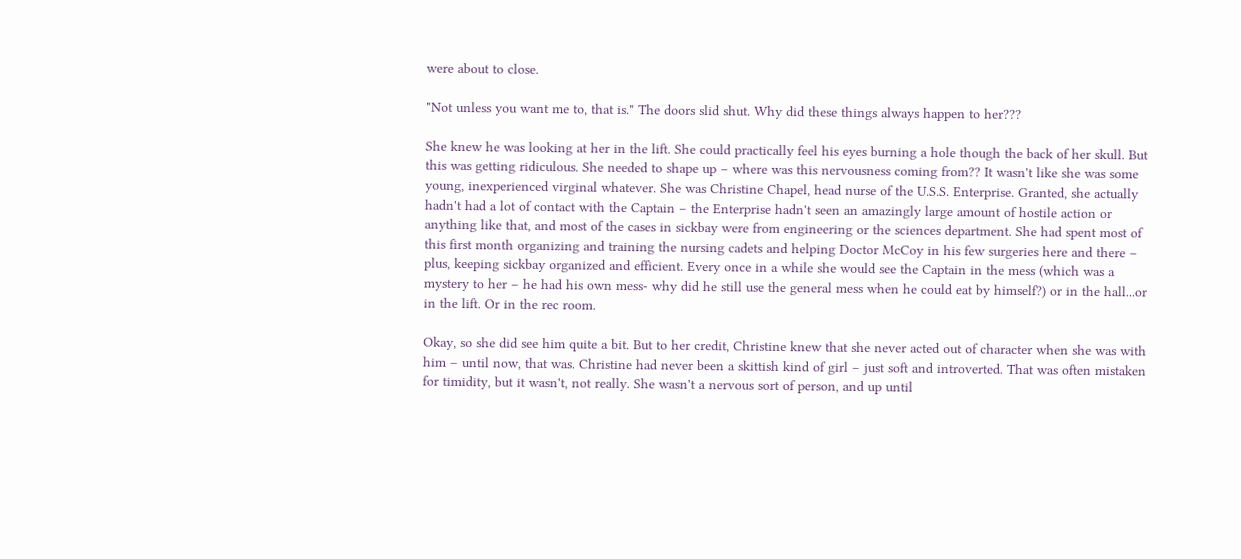were about to close.

"Not unless you want me to, that is." The doors slid shut. Why did these things always happen to her???

She knew he was looking at her in the lift. She could practically feel his eyes burning a hole though the back of her skull. But this was getting ridiculous. She needed to shape up – where was this nervousness coming from?? It wasn't like she was some young, inexperienced virginal whatever. She was Christine Chapel, head nurse of the U.S.S. Enterprise. Granted, she actually hadn't had a lot of contact with the Captain – the Enterprise hadn't seen an amazingly large amount of hostile action or anything like that, and most of the cases in sickbay were from engineering or the sciences department. She had spent most of this first month organizing and training the nursing cadets and helping Doctor McCoy in his few surgeries here and there – plus, keeping sickbay organized and efficient. Every once in a while she would see the Captain in the mess (which was a mystery to her – he had his own mess- why did he still use the general mess when he could eat by himself?) or in the hall...or in the lift. Or in the rec room.

Okay, so she did see him quite a bit. But to her credit, Christine knew that she never acted out of character when she was with him – until now, that was. Christine had never been a skittish kind of girl – just soft and introverted. That was often mistaken for timidity, but it wasn't, not really. She wasn't a nervous sort of person, and up until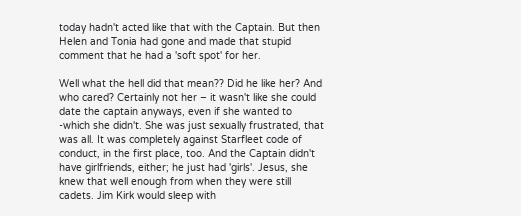today hadn't acted like that with the Captain. But then Helen and Tonia had gone and made that stupid comment that he had a 'soft spot' for her.

Well what the hell did that mean?? Did he like her? And who cared? Certainly not her – it wasn't like she could date the captain anyways, even if she wanted to -which she didn't. She was just sexually frustrated, that was all. It was completely against Starfleet code of conduct, in the first place, too. And the Captain didn't have girlfriends, either; he just had 'girls'. Jesus, she knew that well enough from when they were still cadets. Jim Kirk would sleep with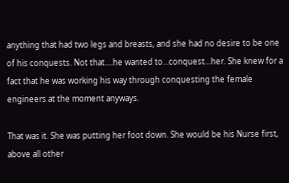anything that had two legs and breasts, and she had no desire to be one of his conquests. Not that....he wanted to...conquest...her. She knew for a fact that he was working his way through conquesting the female engineers at the moment anyways.

That was it. She was putting her foot down. She would be his Nurse first, above all other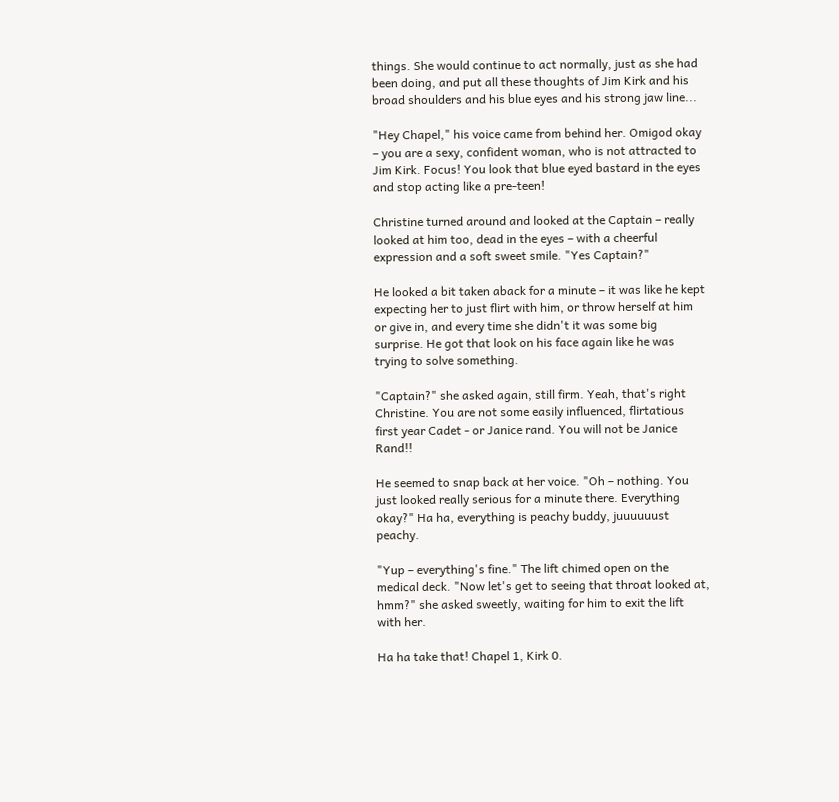things. She would continue to act normally, just as she had been doing, and put all these thoughts of Jim Kirk and his broad shoulders and his blue eyes and his strong jaw line...

"Hey Chapel," his voice came from behind her. Omigod okay – you are a sexy, confident woman, who is not attracted to Jim Kirk. Focus! You look that blue eyed bastard in the eyes and stop acting like a pre-teen!

Christine turned around and looked at the Captain – really looked at him too, dead in the eyes – with a cheerful expression and a soft sweet smile. "Yes Captain?"

He looked a bit taken aback for a minute – it was like he kept expecting her to just flirt with him, or throw herself at him or give in, and every time she didn't it was some big surprise. He got that look on his face again like he was trying to solve something.

"Captain?" she asked again, still firm. Yeah, that's right Christine. You are not some easily influenced, flirtatious first year Cadet - or Janice rand. You will not be Janice Rand!!

He seemed to snap back at her voice. "Oh – nothing. You just looked really serious for a minute there. Everything okay?" Ha ha, everything is peachy buddy, juuuuuust peachy.

"Yup – everything's fine." The lift chimed open on the medical deck. "Now let's get to seeing that throat looked at, hmm?" she asked sweetly, waiting for him to exit the lift with her.

Ha ha take that! Chapel 1, Kirk 0.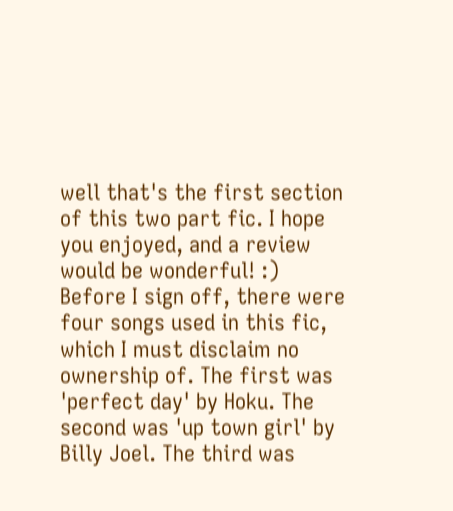well that's the first section of this two part fic. I hope you enjoyed, and a review would be wonderful! :) Before I sign off, there were four songs used in this fic, which I must disclaim no ownership of. The first was 'perfect day' by Hoku. The second was 'up town girl' by Billy Joel. The third was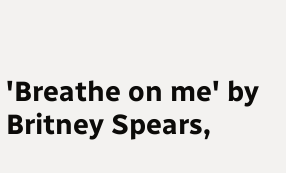'Breathe on me' by Britney Spears,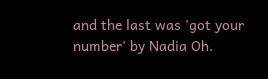and the last was 'got your number' by Nadia Oh.